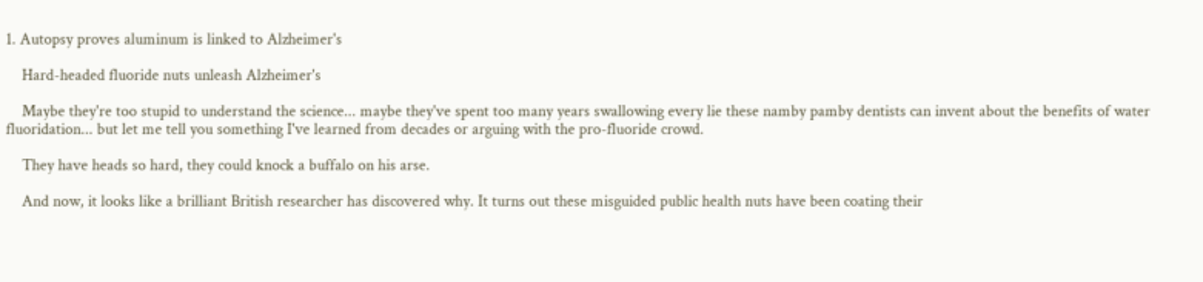1. Autopsy proves aluminum is linked to Alzheimer's

    Hard-headed fluoride nuts unleash Alzheimer's

    Maybe they're too stupid to understand the science... maybe they've spent too many years swallowing every lie these namby pamby dentists can invent about the benefits of water fluoridation... but let me tell you something I've learned from decades or arguing with the pro-fluoride crowd.

    They have heads so hard, they could knock a buffalo on his arse.

    And now, it looks like a brilliant British researcher has discovered why. It turns out these misguided public health nuts have been coating their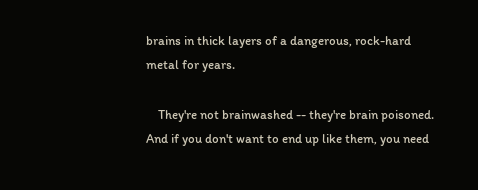brains in thick layers of a dangerous, rock-hard metal for years.

    They're not brainwashed -- they're brain poisoned. And if you don't want to end up like them, you need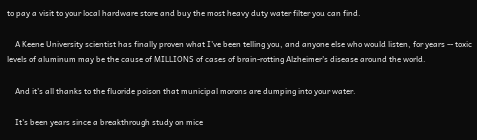to pay a visit to your local hardware store and buy the most heavy duty water filter you can find.

    A Keene University scientist has finally proven what I've been telling you, and anyone else who would listen, for years -- toxic levels of aluminum may be the cause of MILLIONS of cases of brain-rotting Alzheimer's disease around the world.

    And it's all thanks to the fluoride poison that municipal morons are dumping into your water.

    It's been years since a breakthrough study on mice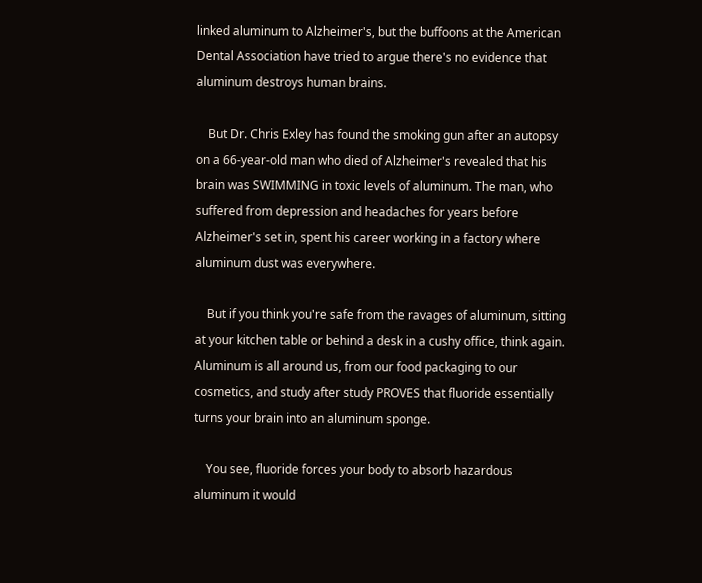linked aluminum to Alzheimer's, but the buffoons at the American Dental Association have tried to argue there's no evidence that aluminum destroys human brains.

    But Dr. Chris Exley has found the smoking gun after an autopsy on a 66-year-old man who died of Alzheimer's revealed that his brain was SWIMMING in toxic levels of aluminum. The man, who suffered from depression and headaches for years before Alzheimer's set in, spent his career working in a factory where aluminum dust was everywhere.

    But if you think you're safe from the ravages of aluminum, sitting at your kitchen table or behind a desk in a cushy office, think again. Aluminum is all around us, from our food packaging to our cosmetics, and study after study PROVES that fluoride essentially turns your brain into an aluminum sponge.

    You see, fluoride forces your body to absorb hazardous aluminum it would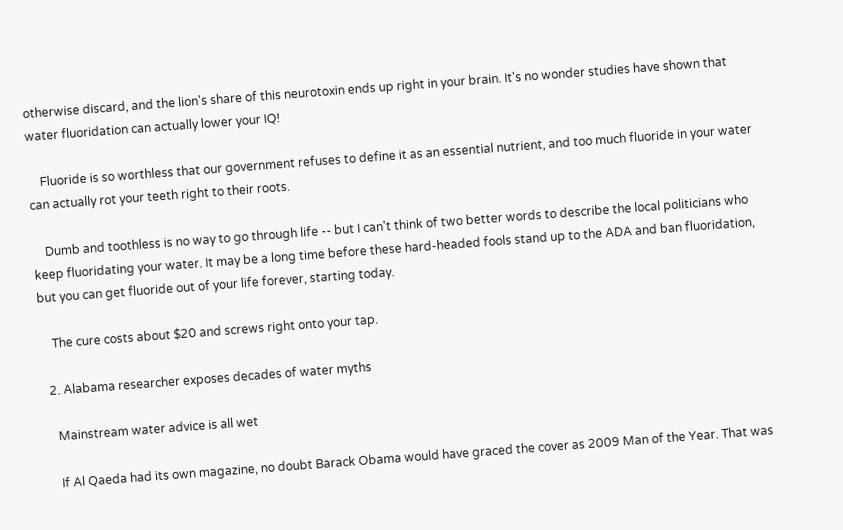otherwise discard, and the lion's share of this neurotoxin ends up right in your brain. It's no wonder studies have shown that water fluoridation can actually lower your IQ!

    Fluoride is so worthless that our government refuses to define it as an essential nutrient, and too much fluoride in your water can actually rot your teeth right to their roots.

    Dumb and toothless is no way to go through life -- but I can't think of two better words to describe the local politicians who keep fluoridating your water. It may be a long time before these hard-headed fools stand up to the ADA and ban fluoridation, but you can get fluoride out of your life forever, starting today.

    The cure costs about $20 and screws right onto your tap.

  2. Alabama researcher exposes decades of water myths

    Mainstream water advice is all wet

    If Al Qaeda had its own magazine, no doubt Barack Obama would have graced the cover as 2009 Man of the Year. That was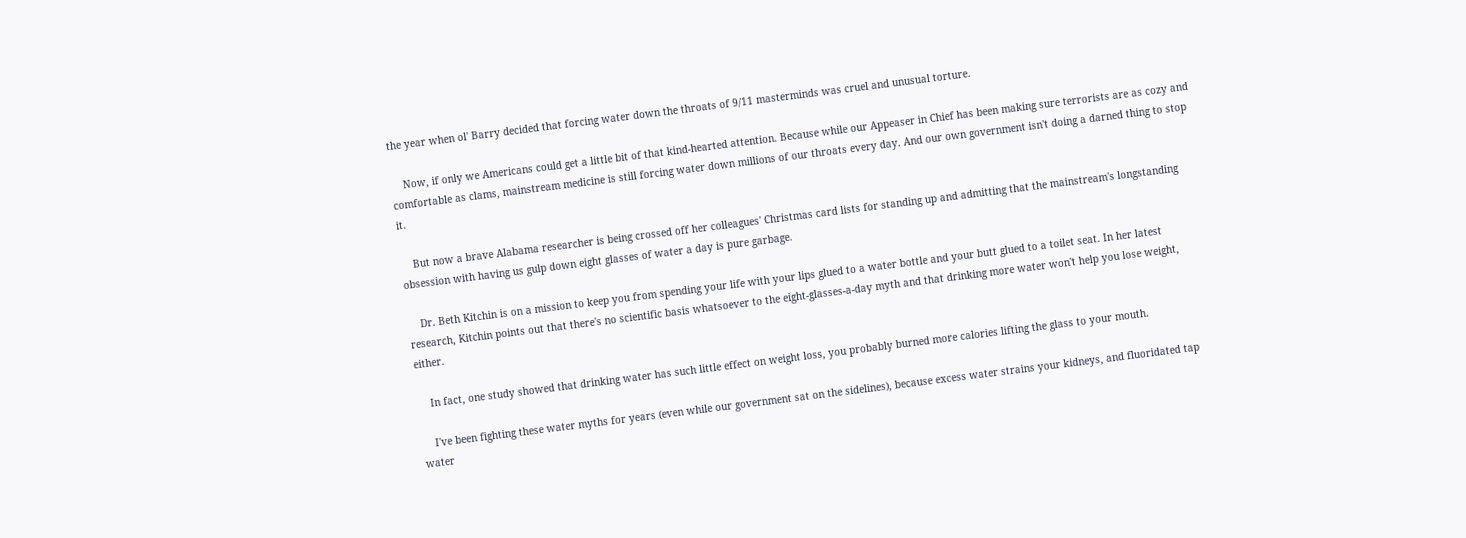the year when ol' Barry decided that forcing water down the throats of 9/11 masterminds was cruel and unusual torture.

    Now, if only we Americans could get a little bit of that kind-hearted attention. Because while our Appeaser in Chief has been making sure terrorists are as cozy and comfortable as clams, mainstream medicine is still forcing water down millions of our throats every day. And our own government isn't doing a darned thing to stop it.

    But now a brave Alabama researcher is being crossed off her colleagues' Christmas card lists for standing up and admitting that the mainstream's longstanding obsession with having us gulp down eight glasses of water a day is pure garbage.

    Dr. Beth Kitchin is on a mission to keep you from spending your life with your lips glued to a water bottle and your butt glued to a toilet seat. In her latest research, Kitchin points out that there's no scientific basis whatsoever to the eight-glasses-a-day myth and that drinking more water won't help you lose weight, either.

    In fact, one study showed that drinking water has such little effect on weight loss, you probably burned more calories lifting the glass to your mouth.

    I've been fighting these water myths for years (even while our government sat on the sidelines), because excess water strains your kidneys, and fluoridated tap water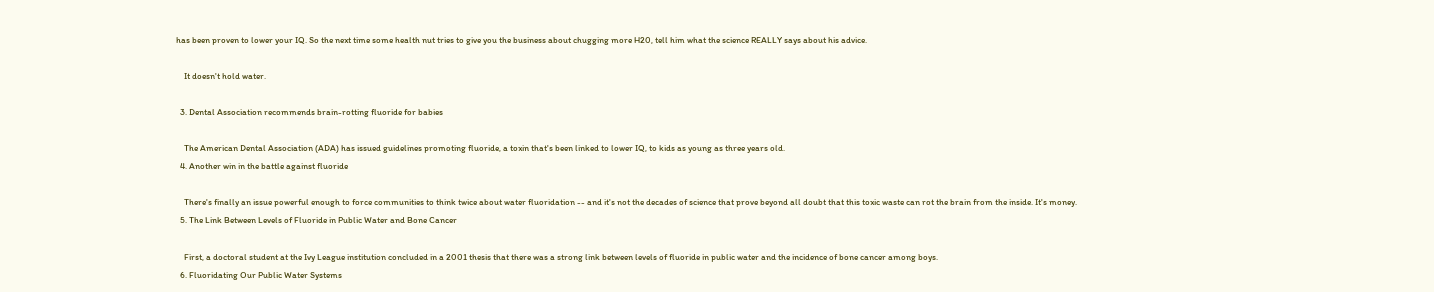has been proven to lower your IQ. So the next time some health nut tries to give you the business about chugging more H20, tell him what the science REALLY says about his advice.

    It doesn't hold water.

  3. Dental Association recommends brain-rotting fluoride for babies

    The American Dental Association (ADA) has issued guidelines promoting fluoride, a toxin that's been linked to lower IQ, to kids as young as three years old.
  4. Another win in the battle against fluoride

    There's finally an issue powerful enough to force communities to think twice about water fluoridation -- and it's not the decades of science that prove beyond all doubt that this toxic waste can rot the brain from the inside. It's money.
  5. The Link Between Levels of Fluoride in Public Water and Bone Cancer

    First, a doctoral student at the Ivy League institution concluded in a 2001 thesis that there was a strong link between levels of fluoride in public water and the incidence of bone cancer among boys.
  6. Fluoridating Our Public Water Systems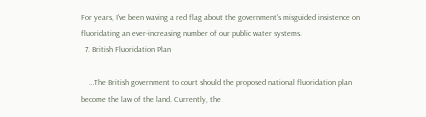For years, I've been waving a red flag about the government's misguided insistence on fluoridating an ever-increasing number of our public water systems.
  7. British Fluoridation Plan

    …The British government to court should the proposed national fluoridation plan become the law of the land. Currently, the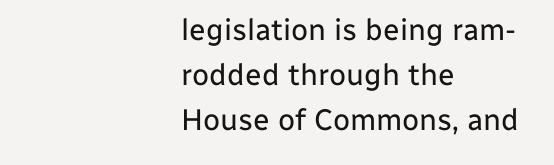legislation is being ram-rodded through the House of Commons, and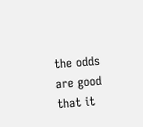the odds are good that it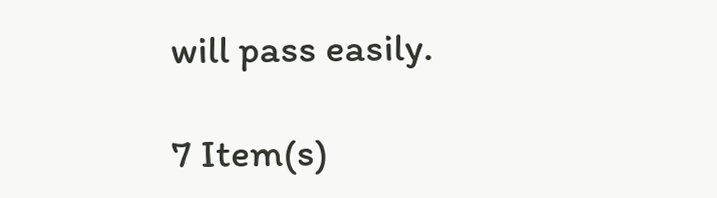will pass easily.

7 Item(s)